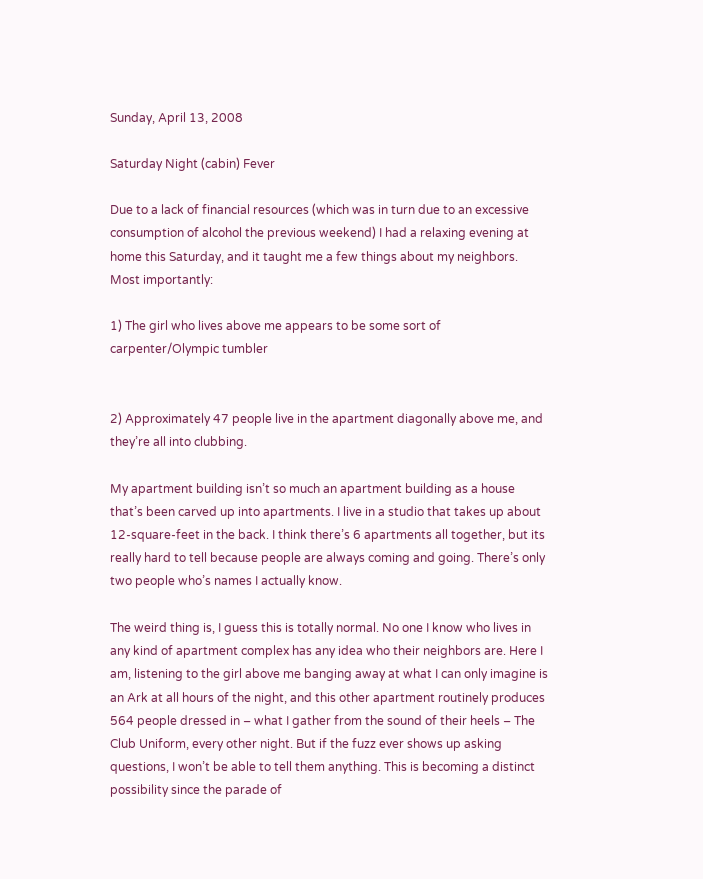Sunday, April 13, 2008

Saturday Night (cabin) Fever

Due to a lack of financial resources (which was in turn due to an excessive consumption of alcohol the previous weekend) I had a relaxing evening at home this Saturday, and it taught me a few things about my neighbors. Most importantly:

1) The girl who lives above me appears to be some sort of carpenter/Olympic tumbler


2) Approximately 47 people live in the apartment diagonally above me, and they’re all into clubbing.

My apartment building isn’t so much an apartment building as a house that’s been carved up into apartments. I live in a studio that takes up about 12-square-feet in the back. I think there’s 6 apartments all together, but its really hard to tell because people are always coming and going. There’s only two people who’s names I actually know.

The weird thing is, I guess this is totally normal. No one I know who lives in any kind of apartment complex has any idea who their neighbors are. Here I am, listening to the girl above me banging away at what I can only imagine is an Ark at all hours of the night, and this other apartment routinely produces 564 people dressed in – what I gather from the sound of their heels – The Club Uniform, every other night. But if the fuzz ever shows up asking questions, I won’t be able to tell them anything. This is becoming a distinct possibility since the parade of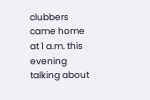clubbers came home at 1 a.m. this evening talking about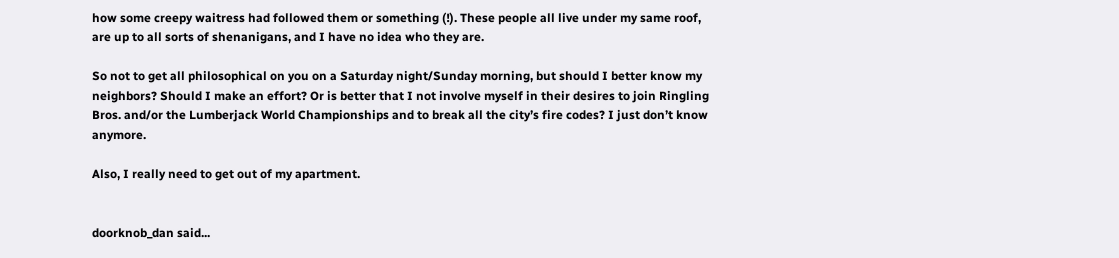how some creepy waitress had followed them or something (!). These people all live under my same roof, are up to all sorts of shenanigans, and I have no idea who they are.

So not to get all philosophical on you on a Saturday night/Sunday morning, but should I better know my neighbors? Should I make an effort? Or is better that I not involve myself in their desires to join Ringling Bros. and/or the Lumberjack World Championships and to break all the city’s fire codes? I just don’t know anymore.

Also, I really need to get out of my apartment.


doorknob_dan said...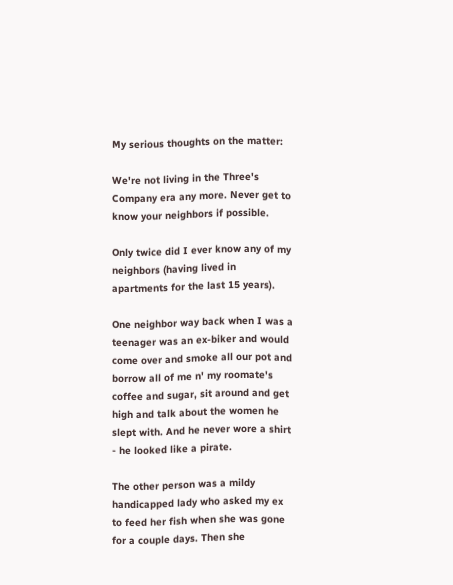My serious thoughts on the matter:

We're not living in the Three's Company era any more. Never get to know your neighbors if possible.

Only twice did I ever know any of my neighbors (having lived in apartments for the last 15 years).

One neighbor way back when I was a teenager was an ex-biker and would come over and smoke all our pot and borrow all of me n' my roomate's coffee and sugar, sit around and get high and talk about the women he slept with. And he never wore a shirt - he looked like a pirate.

The other person was a mildy handicapped lady who asked my ex to feed her fish when she was gone for a couple days. Then she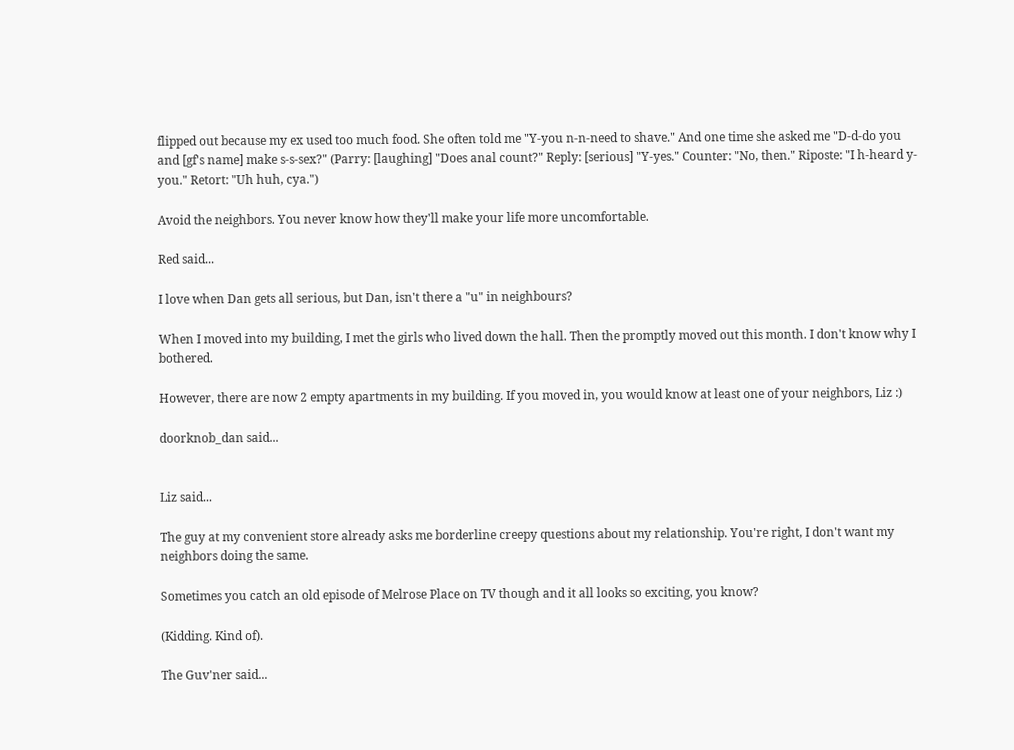flipped out because my ex used too much food. She often told me "Y-you n-n-need to shave." And one time she asked me "D-d-do you and [gf's name] make s-s-sex?" (Parry: [laughing] "Does anal count?" Reply: [serious] "Y-yes." Counter: "No, then." Riposte: "I h-heard y-you." Retort: "Uh huh, cya.")

Avoid the neighbors. You never know how they'll make your life more uncomfortable.

Red said...

I love when Dan gets all serious, but Dan, isn't there a "u" in neighbours?

When I moved into my building, I met the girls who lived down the hall. Then the promptly moved out this month. I don't know why I bothered.

However, there are now 2 empty apartments in my building. If you moved in, you would know at least one of your neighbors, Liz :)

doorknob_dan said...


Liz said...

The guy at my convenient store already asks me borderline creepy questions about my relationship. You're right, I don't want my neighbors doing the same.

Sometimes you catch an old episode of Melrose Place on TV though and it all looks so exciting, you know?

(Kidding. Kind of).

The Guv'ner said...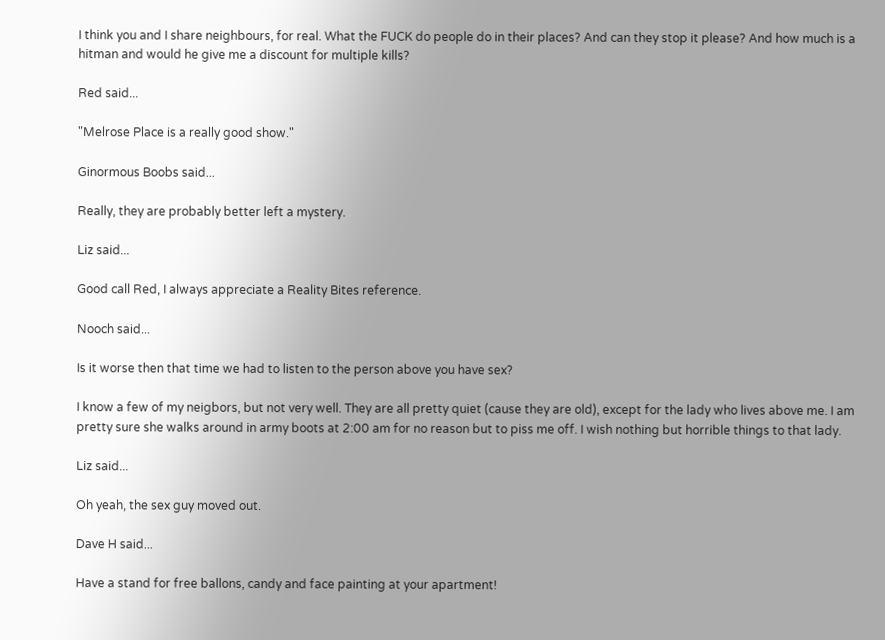I think you and I share neighbours, for real. What the FUCK do people do in their places? And can they stop it please? And how much is a hitman and would he give me a discount for multiple kills?

Red said...

"Melrose Place is a really good show."

Ginormous Boobs said...

Really, they are probably better left a mystery.

Liz said...

Good call Red, I always appreciate a Reality Bites reference.

Nooch said...

Is it worse then that time we had to listen to the person above you have sex?

I know a few of my neigbors, but not very well. They are all pretty quiet (cause they are old), except for the lady who lives above me. I am pretty sure she walks around in army boots at 2:00 am for no reason but to piss me off. I wish nothing but horrible things to that lady.

Liz said...

Oh yeah, the sex guy moved out.

Dave H said...

Have a stand for free ballons, candy and face painting at your apartment!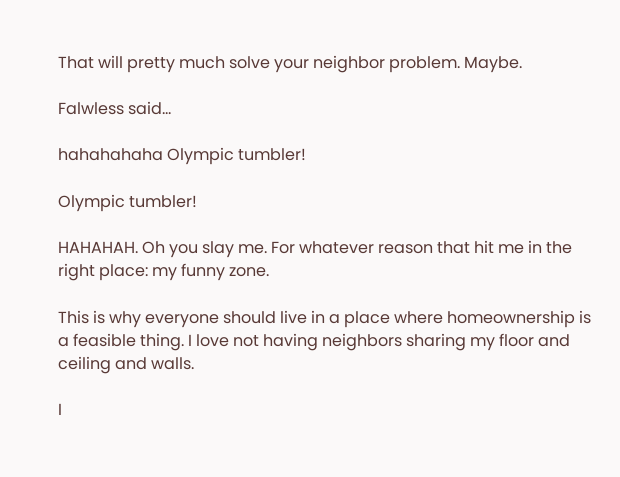That will pretty much solve your neighbor problem. Maybe.

Falwless said...

hahahahaha Olympic tumbler!

Olympic tumbler!

HAHAHAH. Oh you slay me. For whatever reason that hit me in the right place: my funny zone.

This is why everyone should live in a place where homeownership is a feasible thing. I love not having neighbors sharing my floor and ceiling and walls.

I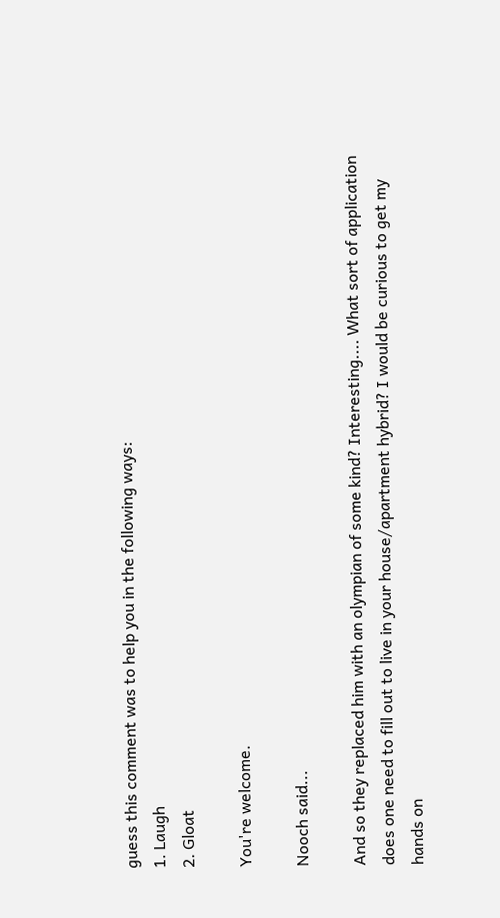guess this comment was to help you in the following ways:
1. Laugh
2. Gloat

You're welcome.

Nooch said...

And so they replaced him with an olympian of some kind? Interesting.... What sort of application does one need to fill out to live in your house/apartment hybrid? I would be curious to get my hands on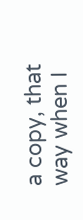a copy, that way when I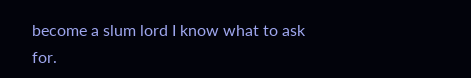become a slum lord I know what to ask for.